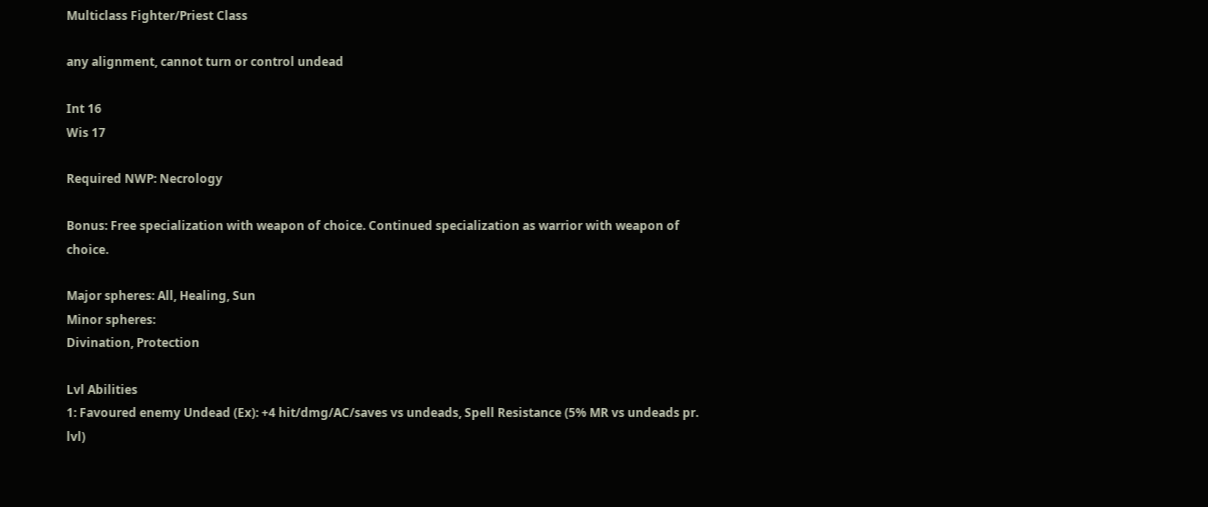Multiclass Fighter/Priest Class

any alignment, cannot turn or control undead

Int 16
Wis 17

Required NWP: Necrology

Bonus: Free specialization with weapon of choice. Continued specialization as warrior with weapon of choice.

Major spheres: All, Healing, Sun
Minor spheres:
Divination, Protection

Lvl Abilities
1: Favoured enemy Undead (Ex): +4 hit/dmg/AC/saves vs undeads, Spell Resistance (5% MR vs undeads pr. lvl)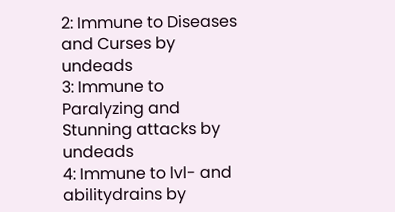2: Immune to Diseases and Curses by undeads
3: Immune to Paralyzing and Stunning attacks by undeads
4: Immune to lvl- and abilitydrains by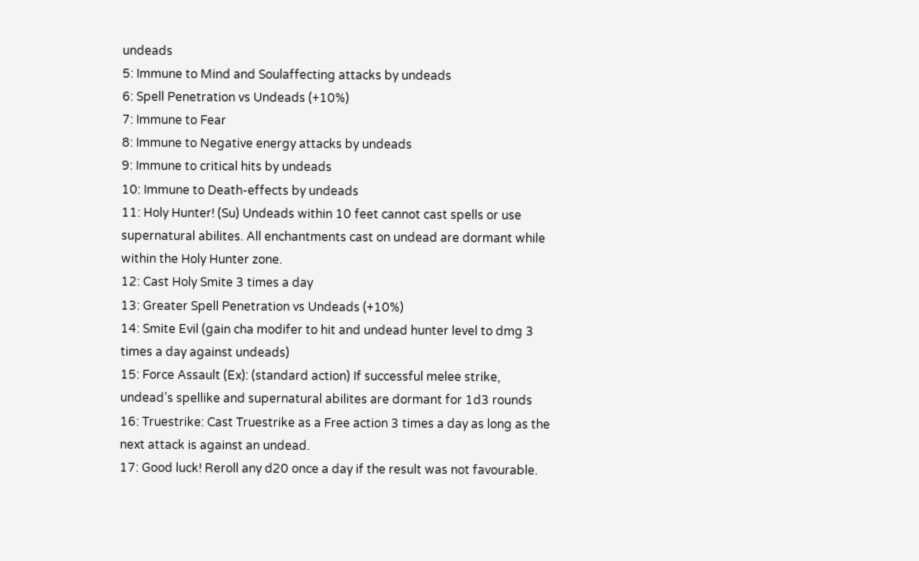undeads
5: Immune to Mind and Soulaffecting attacks by undeads
6: Spell Penetration vs Undeads (+10%)
7: Immune to Fear
8: Immune to Negative energy attacks by undeads
9: Immune to critical hits by undeads
10: Immune to Death-effects by undeads
11: Holy Hunter! (Su) Undeads within 10 feet cannot cast spells or use supernatural abilites. All enchantments cast on undead are dormant while within the Holy Hunter zone.
12: Cast Holy Smite 3 times a day
13: Greater Spell Penetration vs Undeads (+10%)
14: Smite Evil (gain cha modifer to hit and undead hunter level to dmg 3 times a day against undeads)
15: Force Assault (Ex): (standard action) If successful melee strike, undead’s spellike and supernatural abilites are dormant for 1d3 rounds
16: Truestrike: Cast Truestrike as a Free action 3 times a day as long as the next attack is against an undead.
17: Good luck! Reroll any d20 once a day if the result was not favourable.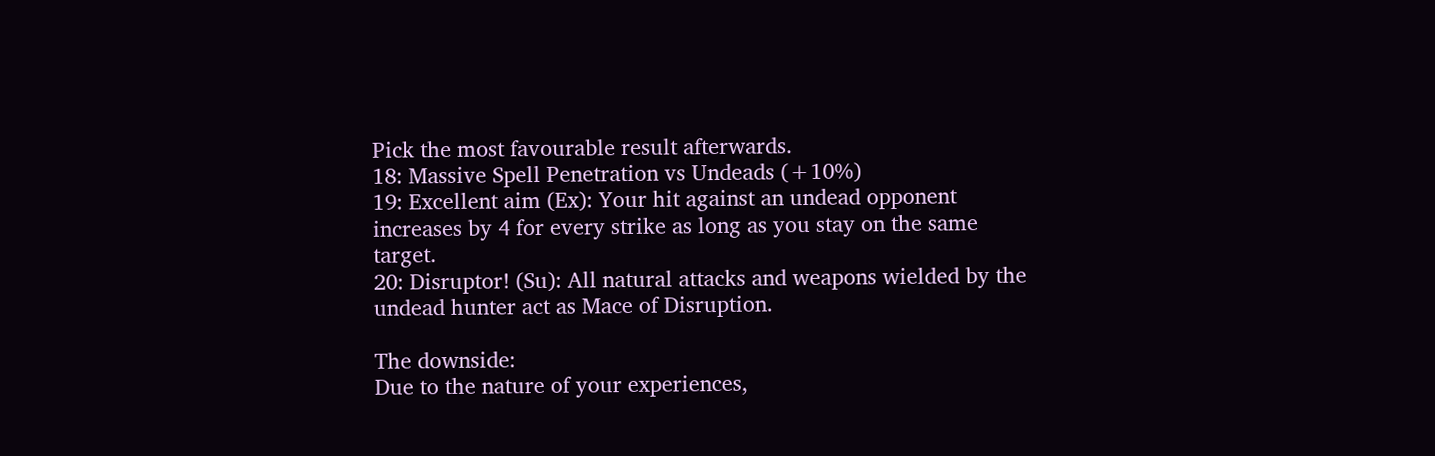Pick the most favourable result afterwards.
18: Massive Spell Penetration vs Undeads (+10%)
19: Excellent aim (Ex): Your hit against an undead opponent increases by 4 for every strike as long as you stay on the same target.
20: Disruptor! (Su): All natural attacks and weapons wielded by the undead hunter act as Mace of Disruption.

The downside:
Due to the nature of your experiences,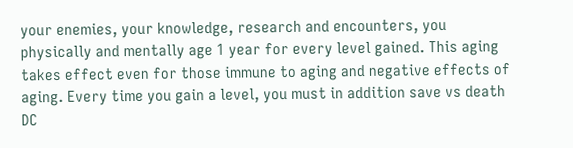your enemies, your knowledge, research and encounters, you physically and mentally age 1 year for every level gained. This aging takes effect even for those immune to aging and negative effects of aging. Every time you gain a level, you must in addition save vs death DC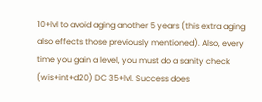10+lvl to avoid aging another 5 years (this extra aging also effects those previously mentioned). Also, every time you gain a level, you must do a sanity check (wis+int+d20) DC 35+lvl. Success does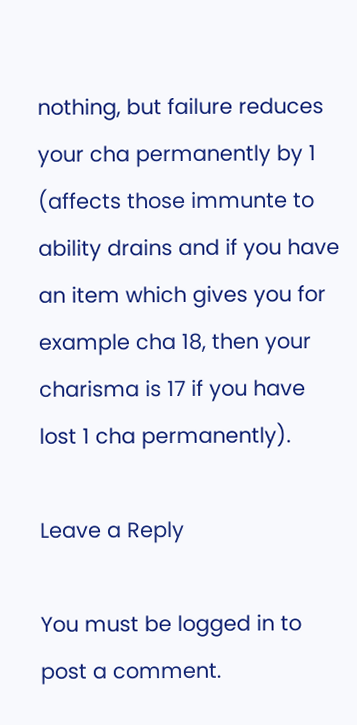nothing, but failure reduces your cha permanently by 1 (affects those immunte to ability drains and if you have an item which gives you for example cha 18, then your charisma is 17 if you have lost 1 cha permanently).

Leave a Reply

You must be logged in to post a comment.